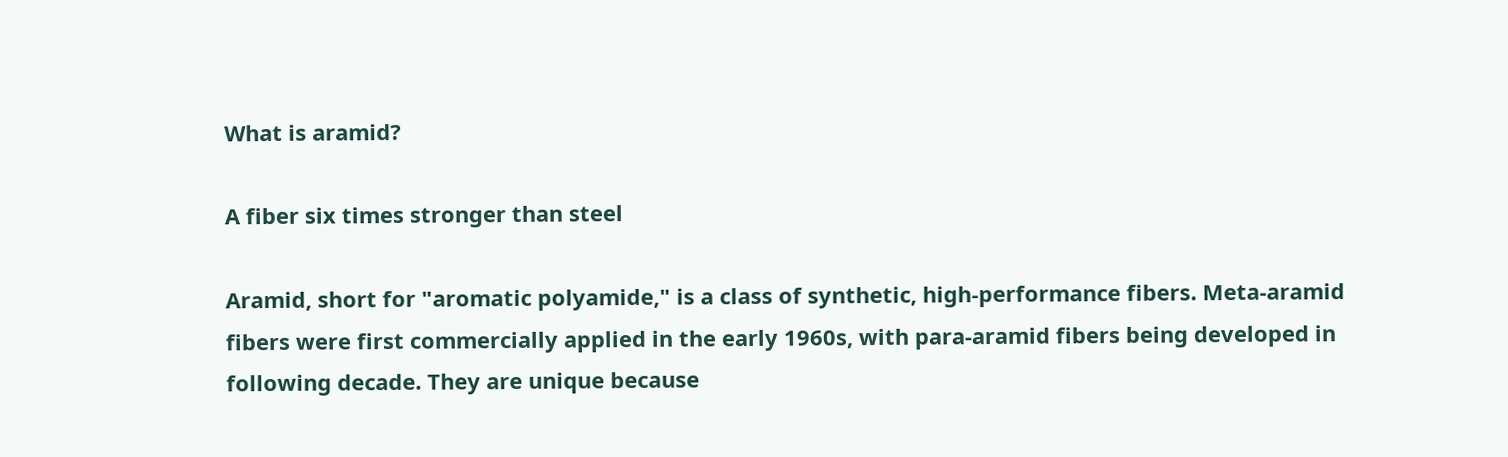What is aramid?

A fiber six times stronger than steel

Aramid, short for "aromatic polyamide," is a class of synthetic, high-performance fibers. Meta-aramid fibers were first commercially applied in the early 1960s, with para-aramid fibers being developed in following decade. They are unique because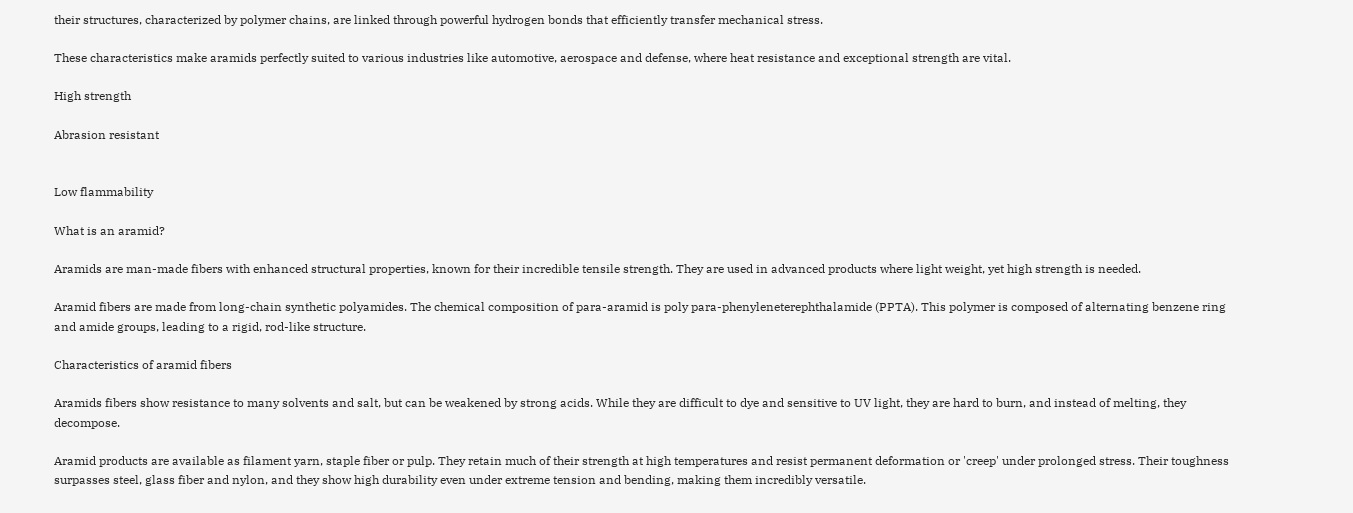their structures, characterized by polymer chains, are linked through powerful hydrogen bonds that efficiently transfer mechanical stress.

These characteristics make aramids perfectly suited to various industries like automotive, aerospace and defense, where heat resistance and exceptional strength are vital.

High strength

Abrasion resistant


Low flammability

What is an aramid?

Aramids are man-made fibers with enhanced structural properties, known for their incredible tensile strength. They are used in advanced products where light weight, yet high strength is needed.

Aramid fibers are made from long-chain synthetic polyamides. The chemical composition of para-aramid is poly para-phenyleneterephthalamide (PPTA). This polymer is composed of alternating benzene ring and amide groups, leading to a rigid, rod-like structure.

Characteristics of aramid fibers

Aramids fibers show resistance to many solvents and salt, but can be weakened by strong acids. While they are difficult to dye and sensitive to UV light, they are hard to burn, and instead of melting, they decompose.

Aramid products are available as filament yarn, staple fiber or pulp. They retain much of their strength at high temperatures and resist permanent deformation or 'creep' under prolonged stress. Their toughness surpasses steel, glass fiber and nylon, and they show high durability even under extreme tension and bending, making them incredibly versatile.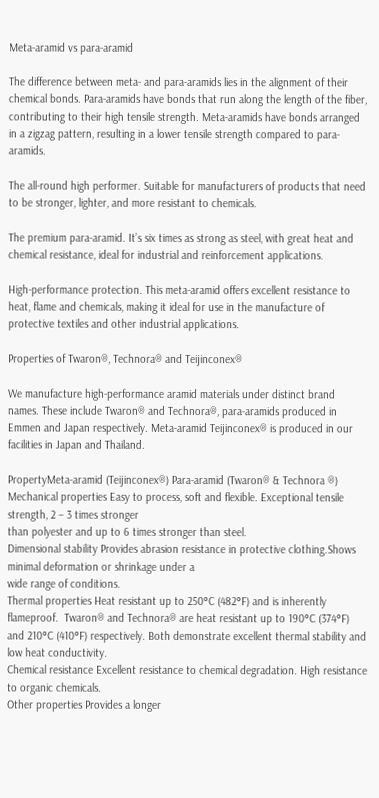Meta-aramid vs para-aramid

The difference between meta- and para-aramids lies in the alignment of their chemical bonds. Para-aramids have bonds that run along the length of the fiber, contributing to their high tensile strength. Meta-aramids have bonds arranged in a zigzag pattern, resulting in a lower tensile strength compared to para-aramids.

The all-round high performer. Suitable for manufacturers of products that need to be stronger, lighter, and more resistant to chemicals.

The premium para-aramid. It’s six times as strong as steel, with great heat and chemical resistance, ideal for industrial and reinforcement applications.

High-performance protection. This meta-aramid offers excellent resistance to heat, flame and chemicals, making it ideal for use in the manufacture of protective textiles and other industrial applications.

Properties of Twaron®, Technora® and Teijinconex®

We manufacture high-performance aramid materials under distinct brand names. These include Twaron® and Technora®, para-aramids produced in Emmen and Japan respectively. Meta-aramid Teijinconex® is produced in our facilities in Japan and Thailand.

PropertyMeta-aramid (Teijinconex®) Para-aramid (Twaron® & Technora ®)
Mechanical properties Easy to process, soft and flexible. Exceptional tensile strength, 2 – 3 times stronger
than polyester and up to 6 times stronger than steel.
Dimensional stability Provides abrasion resistance in protective clothing.Shows minimal deformation or shrinkage under a
wide range of conditions.
Thermal properties Heat resistant up to 250°C (482°F) and is inherently flameproof.  Twaron® and Technora® are heat resistant up to 190°C (374°F) and 210°C (410°F) respectively. Both demonstrate excellent thermal stability and low heat conductivity.
Chemical resistance Excellent resistance to chemical degradation. High resistance to organic chemicals.
Other properties Provides a longer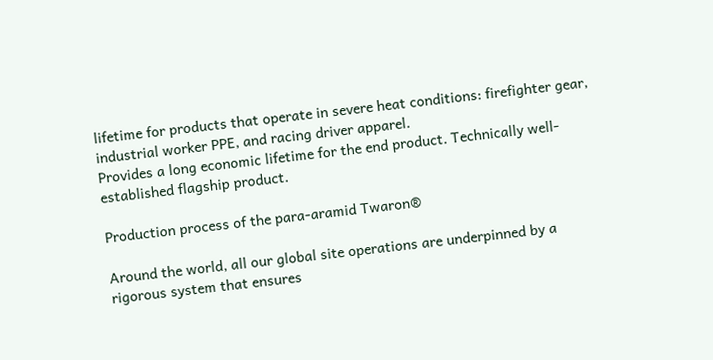lifetime for products that operate in severe heat conditions: firefighter gear, industrial worker PPE, and racing driver apparel.
Provides a long economic lifetime for the end product. Technically well-established flagship product.

Production process of the para-aramid Twaron®

Around the world, all our global site operations are underpinned by a rigorous system that ensures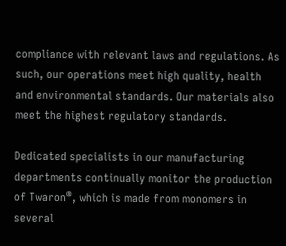compliance with relevant laws and regulations. As such, our operations meet high quality, health and environmental standards. Our materials also meet the highest regulatory standards.

Dedicated specialists in our manufacturing departments continually monitor the production of Twaron®, which is made from monomers in several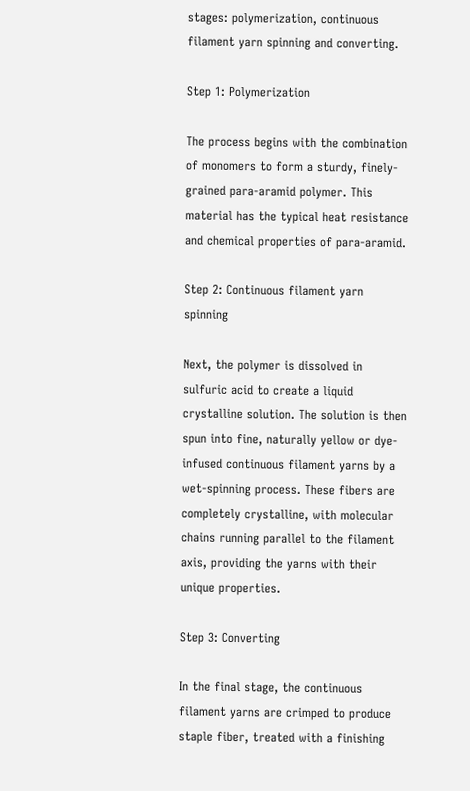stages: polymerization, continuous filament yarn spinning and converting.

Step 1: Polymerization

The process begins with the combination of monomers to form a sturdy, finely-grained para-aramid polymer. This material has the typical heat resistance and chemical properties of para-aramid.

Step 2: Continuous filament yarn spinning

Next, the polymer is dissolved in sulfuric acid to create a liquid crystalline solution. The solution is then spun into fine, naturally yellow or dye-infused continuous filament yarns by a wet-spinning process. These fibers are completely crystalline, with molecular chains running parallel to the filament axis, providing the yarns with their unique properties.

Step 3: Converting

In the final stage, the continuous filament yarns are crimped to produce staple fiber, treated with a finishing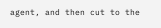agent, and then cut to the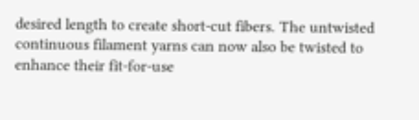desired length to create short-cut fibers. The untwisted continuous filament yarns can now also be twisted to enhance their fit-for-use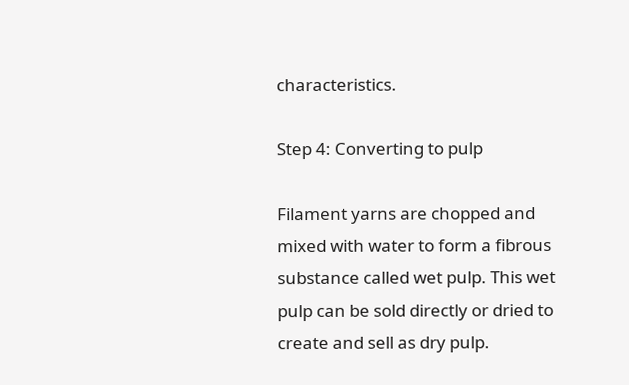characteristics.

Step 4: Converting to pulp

Filament yarns are chopped and mixed with water to form a fibrous substance called wet pulp. This wet pulp can be sold directly or dried to create and sell as dry pulp.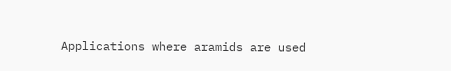Applications where aramids are used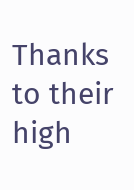Thanks to their high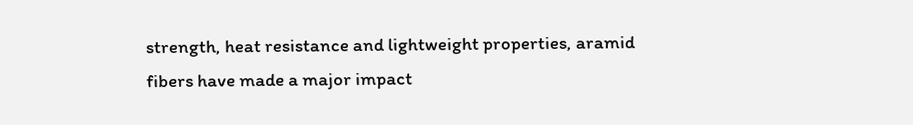strength, heat resistance and lightweight properties, aramid fibers have made a major impact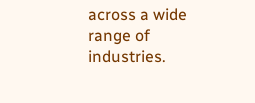across a wide range of industries.